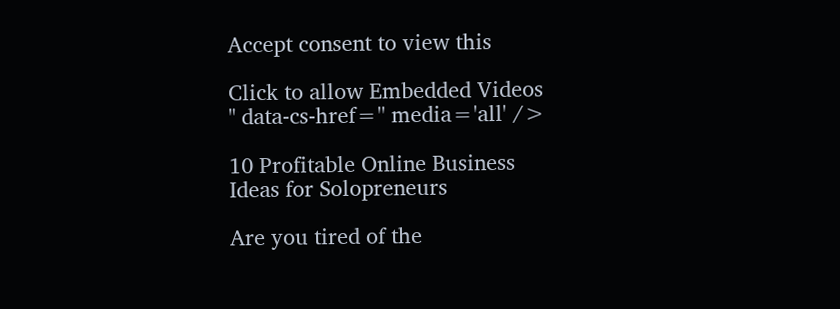Accept consent to view this

Click to allow Embedded Videos
" data-cs-href='' media='all' />

10 Profitable Online Business Ideas for Solopreneurs

Are you tired of the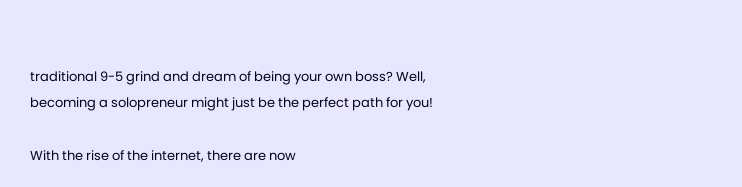traditional 9-5 grind and dream of being your own boss? Well, becoming a solopreneur might just be the perfect path for you!

With the rise of the internet, there are now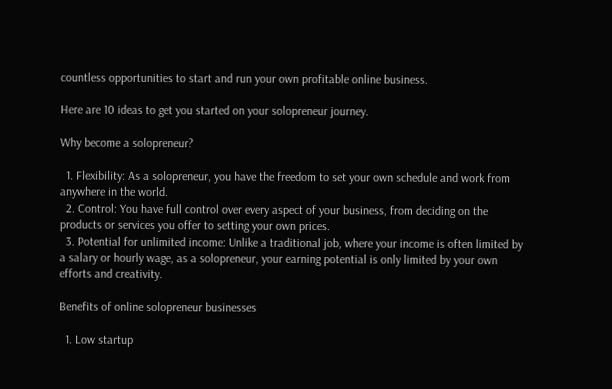countless opportunities to start and run your own profitable online business.

Here are 10 ideas to get you started on your solopreneur journey.

Why become a solopreneur?

  1. Flexibility: As a solopreneur, you have the freedom to set your own schedule and work from anywhere in the world.
  2. Control: You have full control over every aspect of your business, from deciding on the products or services you offer to setting your own prices.
  3. Potential for unlimited income: Unlike a traditional job, where your income is often limited by a salary or hourly wage, as a solopreneur, your earning potential is only limited by your own efforts and creativity.

Benefits of online solopreneur businesses

  1. Low startup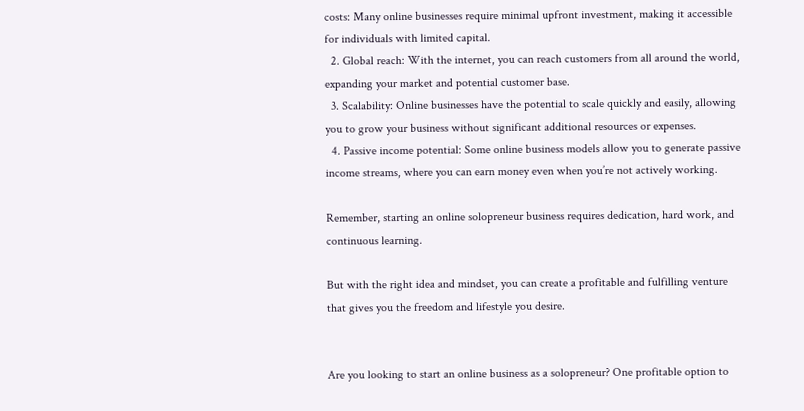costs: Many online businesses require minimal upfront investment, making it accessible for individuals with limited capital.
  2. Global reach: With the internet, you can reach customers from all around the world, expanding your market and potential customer base.
  3. Scalability: Online businesses have the potential to scale quickly and easily, allowing you to grow your business without significant additional resources or expenses.
  4. Passive income potential: Some online business models allow you to generate passive income streams, where you can earn money even when you’re not actively working.

Remember, starting an online solopreneur business requires dedication, hard work, and continuous learning.

But with the right idea and mindset, you can create a profitable and fulfilling venture that gives you the freedom and lifestyle you desire.


Are you looking to start an online business as a solopreneur? One profitable option to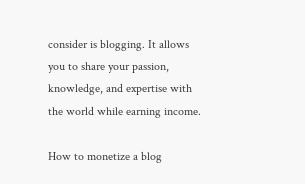consider is blogging. It allows you to share your passion, knowledge, and expertise with the world while earning income.

How to monetize a blog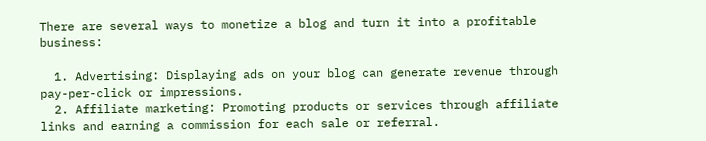There are several ways to monetize a blog and turn it into a profitable business:

  1. Advertising: Displaying ads on your blog can generate revenue through pay-per-click or impressions.
  2. Affiliate marketing: Promoting products or services through affiliate links and earning a commission for each sale or referral.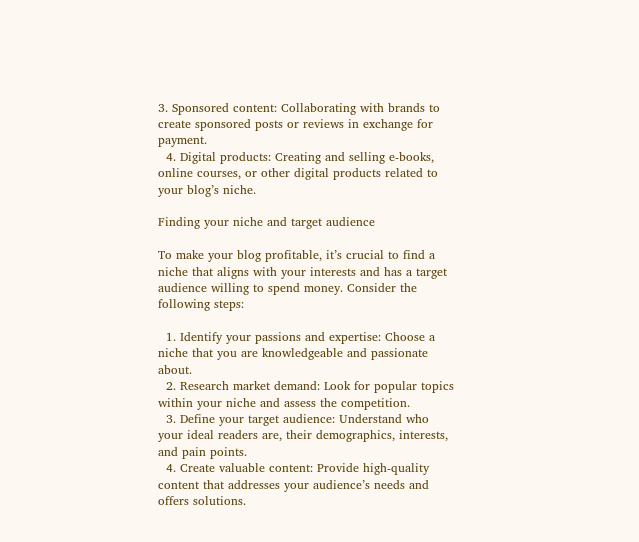3. Sponsored content: Collaborating with brands to create sponsored posts or reviews in exchange for payment.
  4. Digital products: Creating and selling e-books, online courses, or other digital products related to your blog’s niche.

Finding your niche and target audience

To make your blog profitable, it’s crucial to find a niche that aligns with your interests and has a target audience willing to spend money. Consider the following steps:

  1. Identify your passions and expertise: Choose a niche that you are knowledgeable and passionate about.
  2. Research market demand: Look for popular topics within your niche and assess the competition.
  3. Define your target audience: Understand who your ideal readers are, their demographics, interests, and pain points.
  4. Create valuable content: Provide high-quality content that addresses your audience’s needs and offers solutions.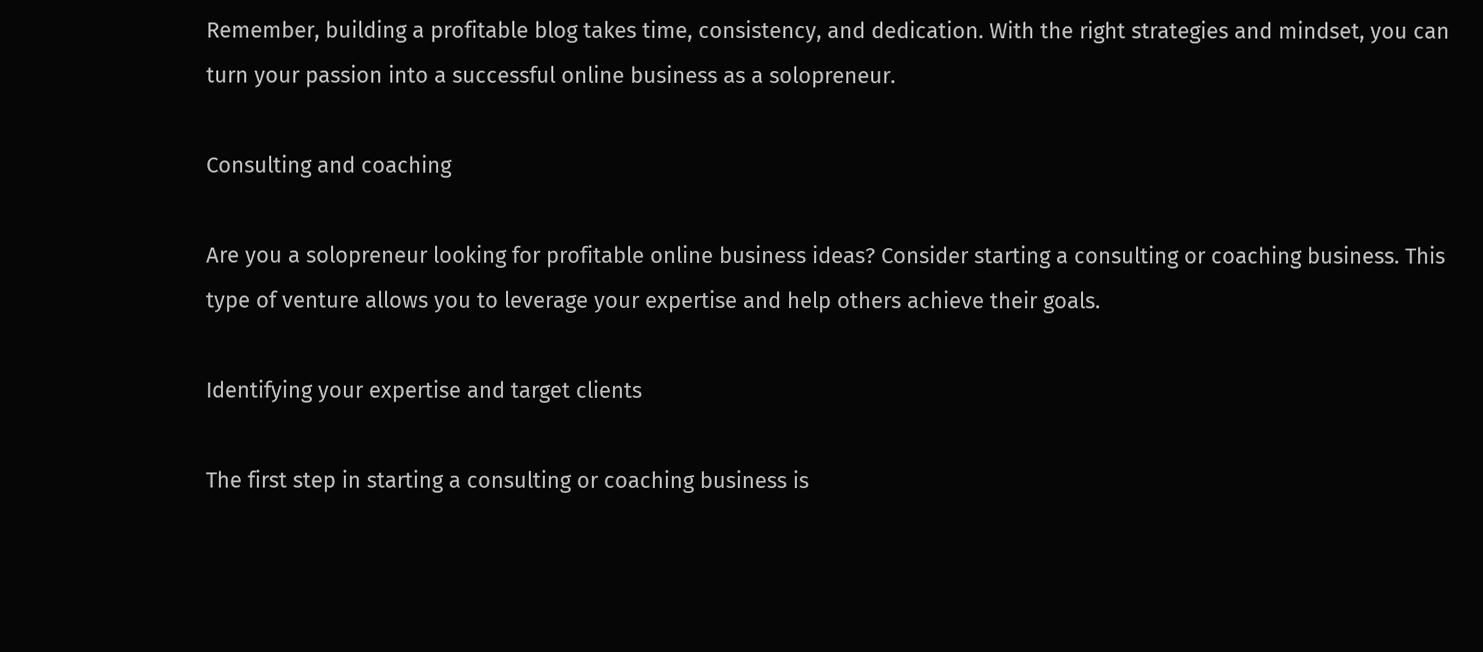Remember, building a profitable blog takes time, consistency, and dedication. With the right strategies and mindset, you can turn your passion into a successful online business as a solopreneur.

Consulting and coaching

Are you a solopreneur looking for profitable online business ideas? Consider starting a consulting or coaching business. This type of venture allows you to leverage your expertise and help others achieve their goals.

Identifying your expertise and target clients

The first step in starting a consulting or coaching business is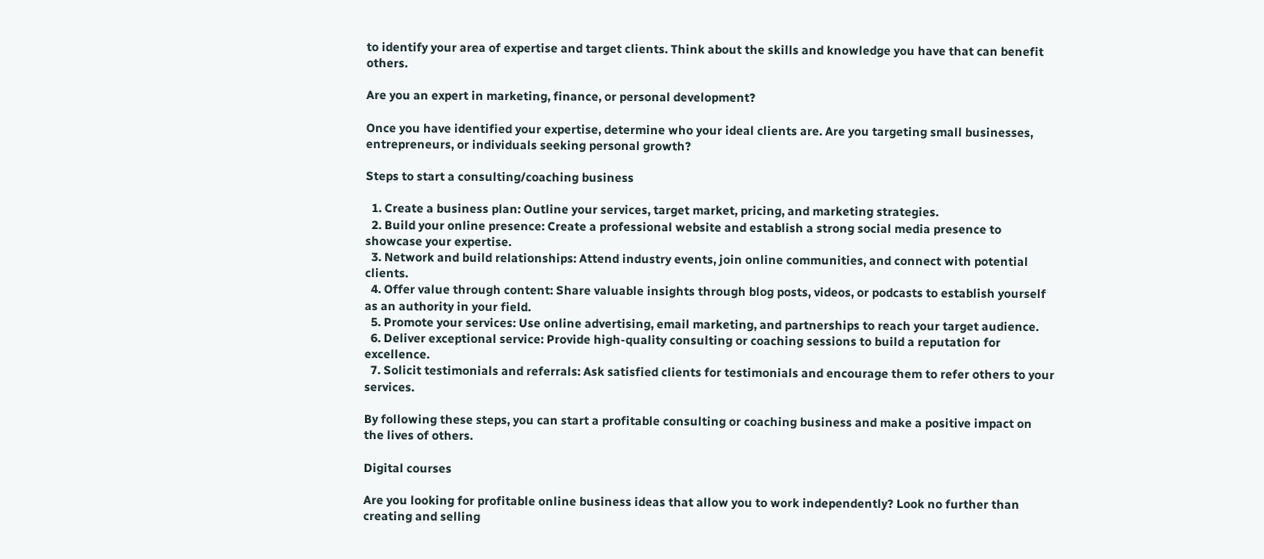to identify your area of expertise and target clients. Think about the skills and knowledge you have that can benefit others.

Are you an expert in marketing, finance, or personal development?

Once you have identified your expertise, determine who your ideal clients are. Are you targeting small businesses, entrepreneurs, or individuals seeking personal growth?

Steps to start a consulting/coaching business

  1. Create a business plan: Outline your services, target market, pricing, and marketing strategies.
  2. Build your online presence: Create a professional website and establish a strong social media presence to showcase your expertise.
  3. Network and build relationships: Attend industry events, join online communities, and connect with potential clients.
  4. Offer value through content: Share valuable insights through blog posts, videos, or podcasts to establish yourself as an authority in your field.
  5. Promote your services: Use online advertising, email marketing, and partnerships to reach your target audience.
  6. Deliver exceptional service: Provide high-quality consulting or coaching sessions to build a reputation for excellence.
  7. Solicit testimonials and referrals: Ask satisfied clients for testimonials and encourage them to refer others to your services.

By following these steps, you can start a profitable consulting or coaching business and make a positive impact on the lives of others.

Digital courses

Are you looking for profitable online business ideas that allow you to work independently? Look no further than creating and selling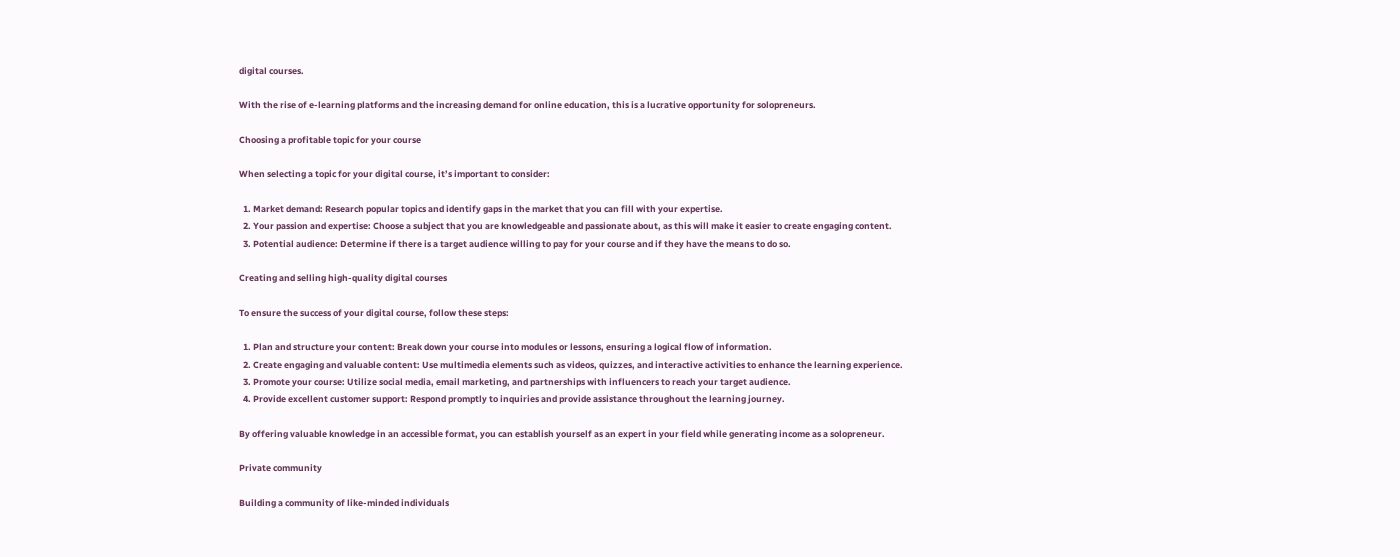digital courses.

With the rise of e-learning platforms and the increasing demand for online education, this is a lucrative opportunity for solopreneurs.

Choosing a profitable topic for your course

When selecting a topic for your digital course, it’s important to consider:

  1. Market demand: Research popular topics and identify gaps in the market that you can fill with your expertise.
  2. Your passion and expertise: Choose a subject that you are knowledgeable and passionate about, as this will make it easier to create engaging content.
  3. Potential audience: Determine if there is a target audience willing to pay for your course and if they have the means to do so.

Creating and selling high-quality digital courses

To ensure the success of your digital course, follow these steps:

  1. Plan and structure your content: Break down your course into modules or lessons, ensuring a logical flow of information.
  2. Create engaging and valuable content: Use multimedia elements such as videos, quizzes, and interactive activities to enhance the learning experience.
  3. Promote your course: Utilize social media, email marketing, and partnerships with influencers to reach your target audience.
  4. Provide excellent customer support: Respond promptly to inquiries and provide assistance throughout the learning journey.

By offering valuable knowledge in an accessible format, you can establish yourself as an expert in your field while generating income as a solopreneur.

Private community

Building a community of like-minded individuals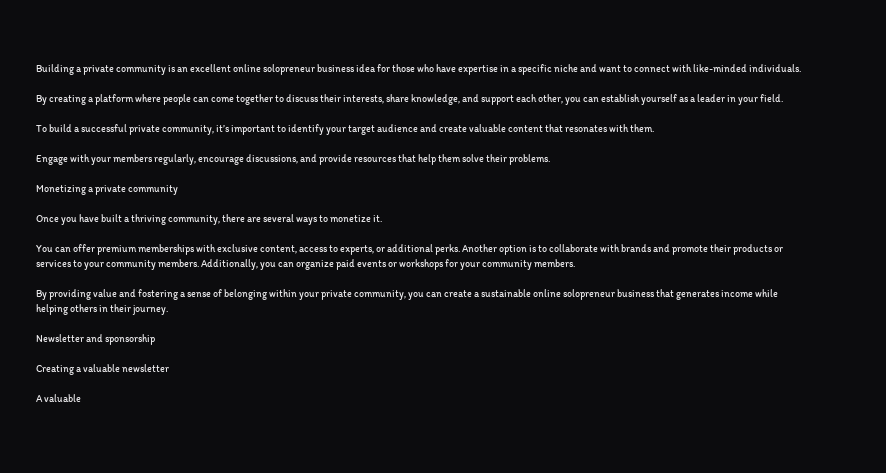Building a private community is an excellent online solopreneur business idea for those who have expertise in a specific niche and want to connect with like-minded individuals.

By creating a platform where people can come together to discuss their interests, share knowledge, and support each other, you can establish yourself as a leader in your field.

To build a successful private community, it’s important to identify your target audience and create valuable content that resonates with them.

Engage with your members regularly, encourage discussions, and provide resources that help them solve their problems.

Monetizing a private community

Once you have built a thriving community, there are several ways to monetize it.

You can offer premium memberships with exclusive content, access to experts, or additional perks. Another option is to collaborate with brands and promote their products or services to your community members. Additionally, you can organize paid events or workshops for your community members.

By providing value and fostering a sense of belonging within your private community, you can create a sustainable online solopreneur business that generates income while helping others in their journey.

Newsletter and sponsorship

Creating a valuable newsletter

A valuable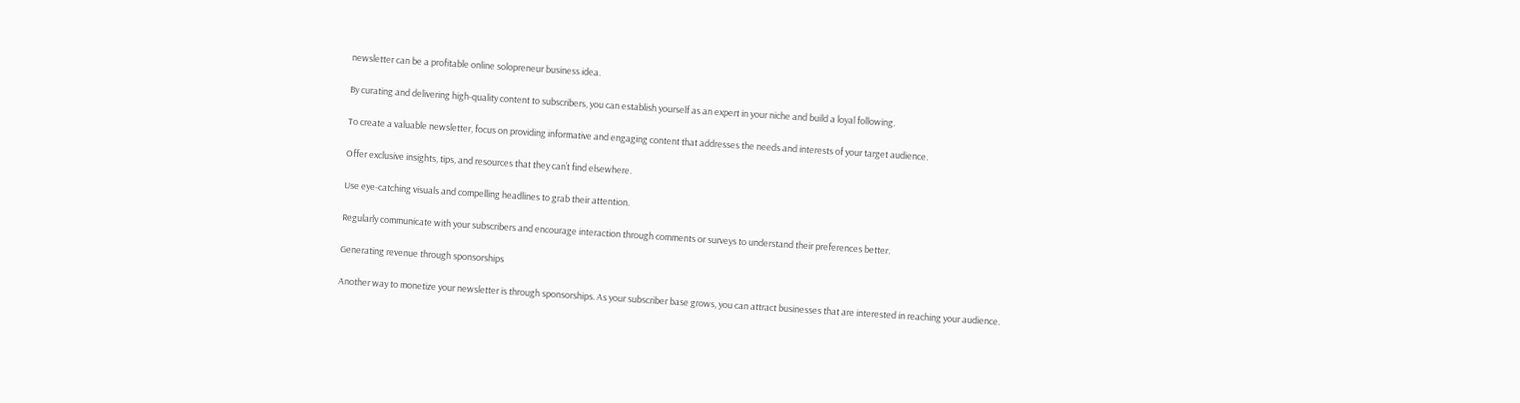newsletter can be a profitable online solopreneur business idea.

By curating and delivering high-quality content to subscribers, you can establish yourself as an expert in your niche and build a loyal following.

To create a valuable newsletter, focus on providing informative and engaging content that addresses the needs and interests of your target audience.

Offer exclusive insights, tips, and resources that they can’t find elsewhere.

Use eye-catching visuals and compelling headlines to grab their attention.

Regularly communicate with your subscribers and encourage interaction through comments or surveys to understand their preferences better.

Generating revenue through sponsorships

Another way to monetize your newsletter is through sponsorships. As your subscriber base grows, you can attract businesses that are interested in reaching your audience.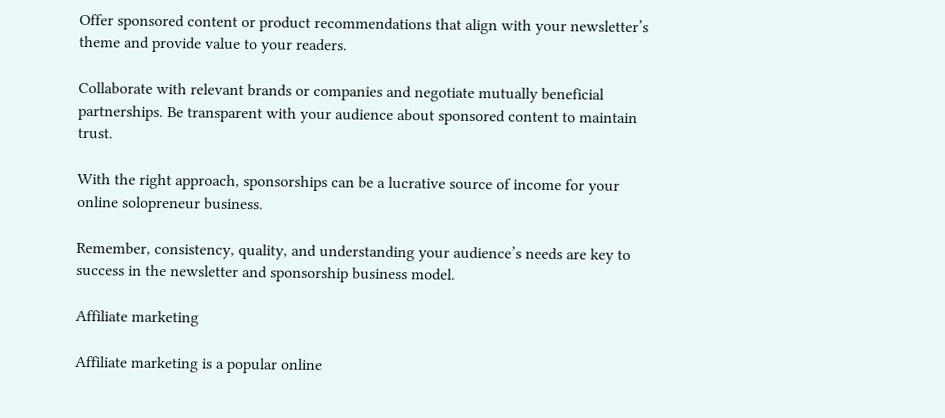Offer sponsored content or product recommendations that align with your newsletter’s theme and provide value to your readers.

Collaborate with relevant brands or companies and negotiate mutually beneficial partnerships. Be transparent with your audience about sponsored content to maintain trust.

With the right approach, sponsorships can be a lucrative source of income for your online solopreneur business.

Remember, consistency, quality, and understanding your audience’s needs are key to success in the newsletter and sponsorship business model.

Affiliate marketing

Affiliate marketing is a popular online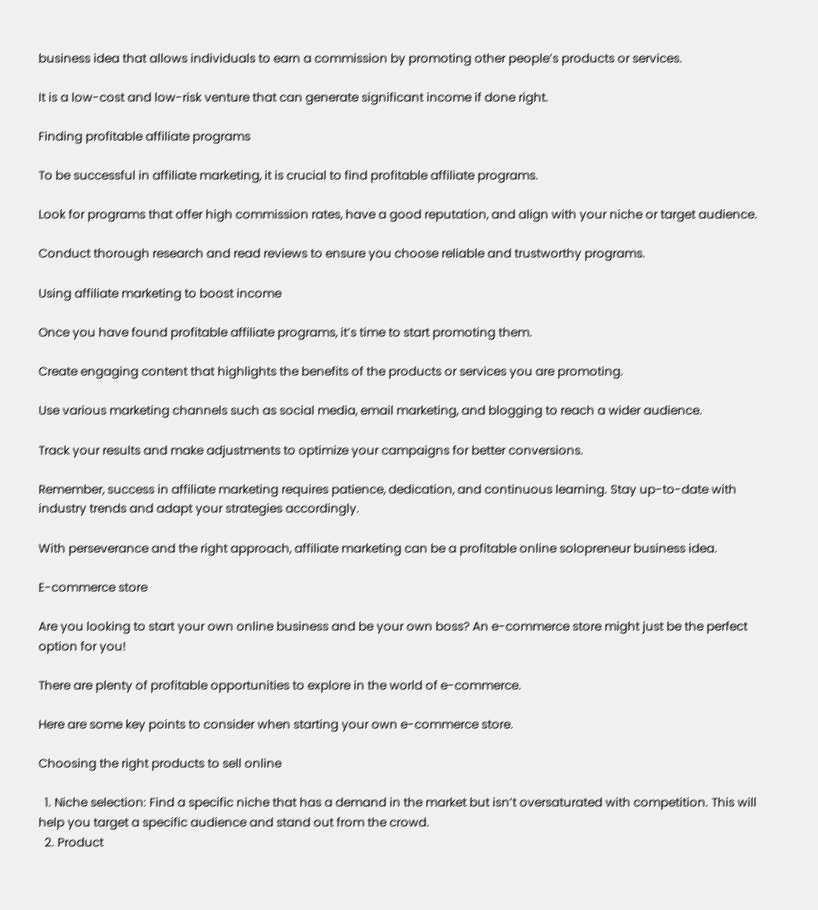business idea that allows individuals to earn a commission by promoting other people’s products or services.

It is a low-cost and low-risk venture that can generate significant income if done right.

Finding profitable affiliate programs

To be successful in affiliate marketing, it is crucial to find profitable affiliate programs.

Look for programs that offer high commission rates, have a good reputation, and align with your niche or target audience.

Conduct thorough research and read reviews to ensure you choose reliable and trustworthy programs.

Using affiliate marketing to boost income

Once you have found profitable affiliate programs, it’s time to start promoting them.

Create engaging content that highlights the benefits of the products or services you are promoting.

Use various marketing channels such as social media, email marketing, and blogging to reach a wider audience.

Track your results and make adjustments to optimize your campaigns for better conversions.

Remember, success in affiliate marketing requires patience, dedication, and continuous learning. Stay up-to-date with industry trends and adapt your strategies accordingly.

With perseverance and the right approach, affiliate marketing can be a profitable online solopreneur business idea.

E-commerce store

Are you looking to start your own online business and be your own boss? An e-commerce store might just be the perfect option for you!

There are plenty of profitable opportunities to explore in the world of e-commerce.

Here are some key points to consider when starting your own e-commerce store.

Choosing the right products to sell online

  1. Niche selection: Find a specific niche that has a demand in the market but isn’t oversaturated with competition. This will help you target a specific audience and stand out from the crowd.
  2. Product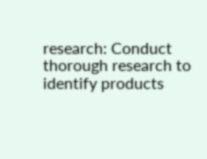research: Conduct thorough research to identify products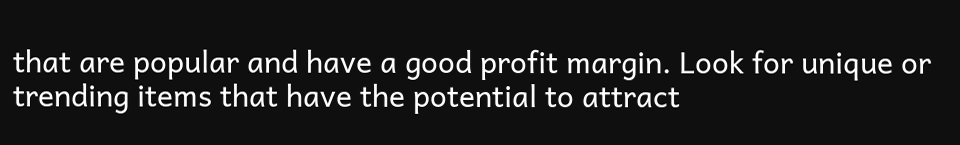that are popular and have a good profit margin. Look for unique or trending items that have the potential to attract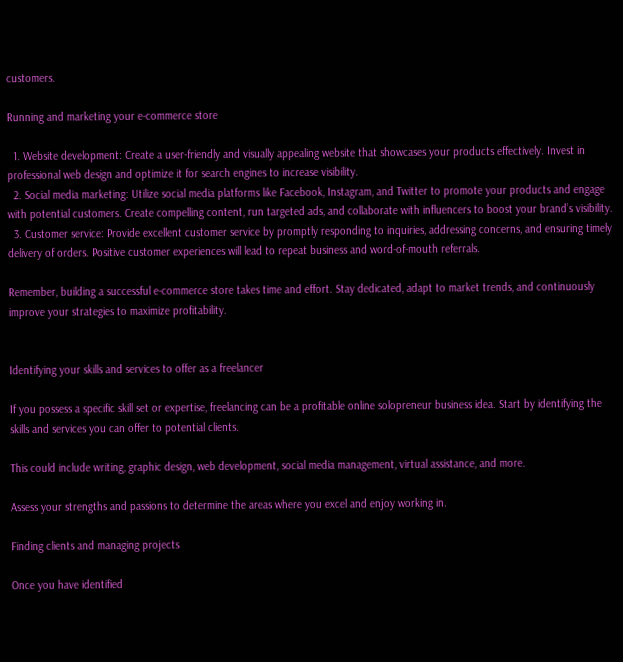customers.

Running and marketing your e-commerce store

  1. Website development: Create a user-friendly and visually appealing website that showcases your products effectively. Invest in professional web design and optimize it for search engines to increase visibility.
  2. Social media marketing: Utilize social media platforms like Facebook, Instagram, and Twitter to promote your products and engage with potential customers. Create compelling content, run targeted ads, and collaborate with influencers to boost your brand’s visibility.
  3. Customer service: Provide excellent customer service by promptly responding to inquiries, addressing concerns, and ensuring timely delivery of orders. Positive customer experiences will lead to repeat business and word-of-mouth referrals.

Remember, building a successful e-commerce store takes time and effort. Stay dedicated, adapt to market trends, and continuously improve your strategies to maximize profitability.


Identifying your skills and services to offer as a freelancer

If you possess a specific skill set or expertise, freelancing can be a profitable online solopreneur business idea. Start by identifying the skills and services you can offer to potential clients.

This could include writing, graphic design, web development, social media management, virtual assistance, and more.

Assess your strengths and passions to determine the areas where you excel and enjoy working in.

Finding clients and managing projects

Once you have identified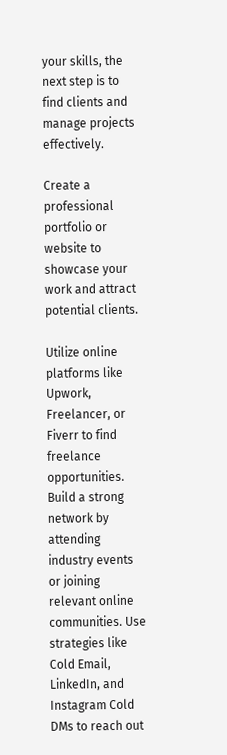your skills, the next step is to find clients and manage projects effectively.

Create a professional portfolio or website to showcase your work and attract potential clients.

Utilize online platforms like Upwork, Freelancer, or Fiverr to find freelance opportunities. Build a strong network by attending industry events or joining relevant online communities. Use strategies like Cold Email, LinkedIn, and Instagram Cold DMs to reach out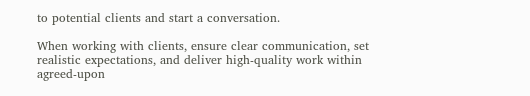to potential clients and start a conversation.

When working with clients, ensure clear communication, set realistic expectations, and deliver high-quality work within agreed-upon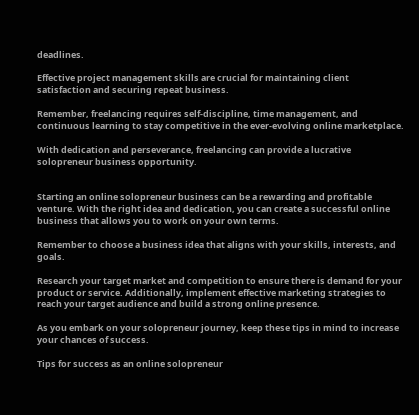deadlines.

Effective project management skills are crucial for maintaining client satisfaction and securing repeat business.

Remember, freelancing requires self-discipline, time management, and continuous learning to stay competitive in the ever-evolving online marketplace.

With dedication and perseverance, freelancing can provide a lucrative solopreneur business opportunity.


Starting an online solopreneur business can be a rewarding and profitable venture. With the right idea and dedication, you can create a successful online business that allows you to work on your own terms.

Remember to choose a business idea that aligns with your skills, interests, and goals.

Research your target market and competition to ensure there is demand for your product or service. Additionally, implement effective marketing strategies to reach your target audience and build a strong online presence.

As you embark on your solopreneur journey, keep these tips in mind to increase your chances of success.

Tips for success as an online solopreneur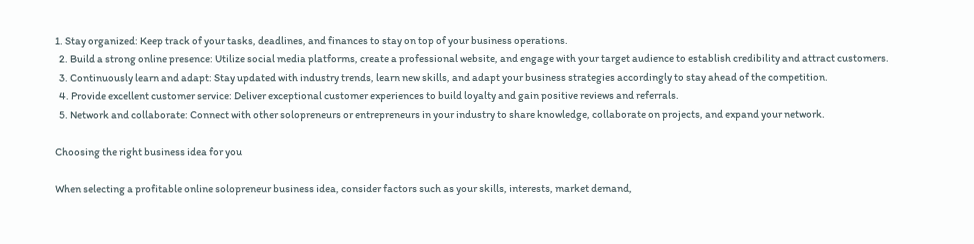1. Stay organized: Keep track of your tasks, deadlines, and finances to stay on top of your business operations.
  2. Build a strong online presence: Utilize social media platforms, create a professional website, and engage with your target audience to establish credibility and attract customers.
  3. Continuously learn and adapt: Stay updated with industry trends, learn new skills, and adapt your business strategies accordingly to stay ahead of the competition.
  4. Provide excellent customer service: Deliver exceptional customer experiences to build loyalty and gain positive reviews and referrals.
  5. Network and collaborate: Connect with other solopreneurs or entrepreneurs in your industry to share knowledge, collaborate on projects, and expand your network.

Choosing the right business idea for you

When selecting a profitable online solopreneur business idea, consider factors such as your skills, interests, market demand,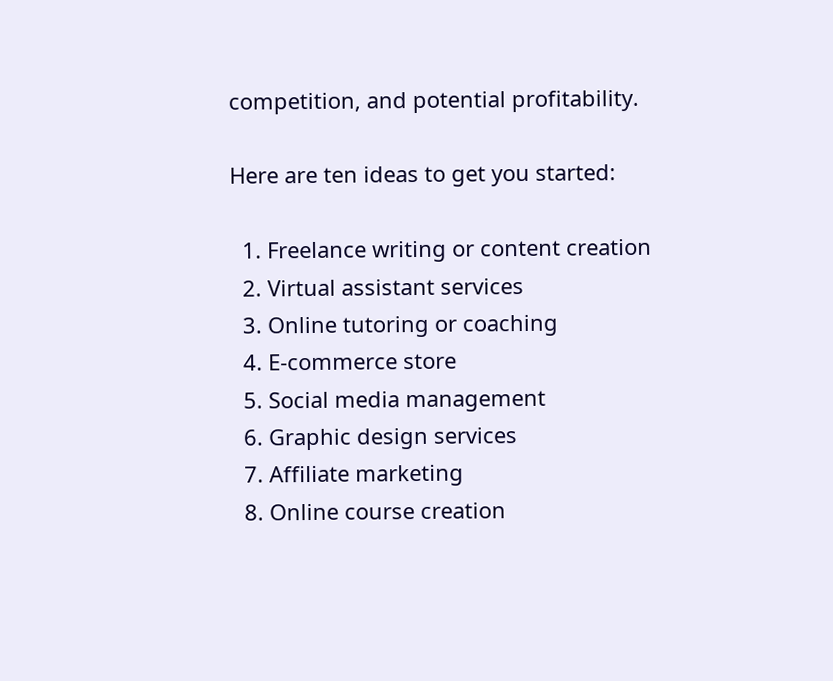competition, and potential profitability.

Here are ten ideas to get you started:

  1. Freelance writing or content creation
  2. Virtual assistant services
  3. Online tutoring or coaching
  4. E-commerce store
  5. Social media management
  6. Graphic design services
  7. Affiliate marketing
  8. Online course creation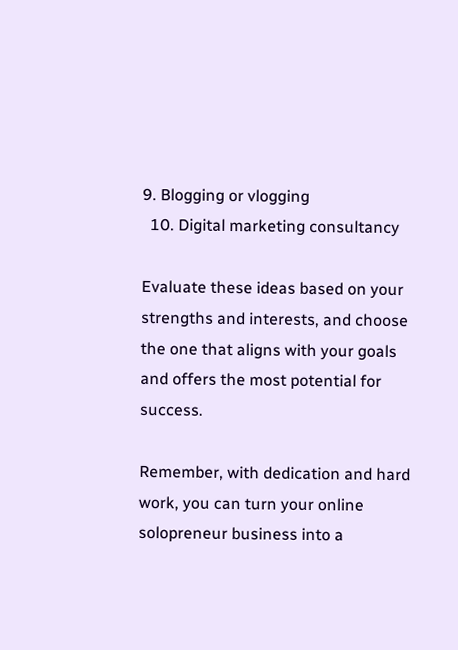9. Blogging or vlogging
  10. Digital marketing consultancy

Evaluate these ideas based on your strengths and interests, and choose the one that aligns with your goals and offers the most potential for success.

Remember, with dedication and hard work, you can turn your online solopreneur business into a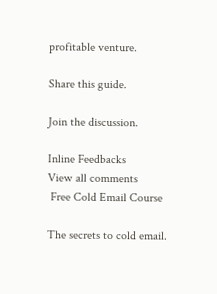profitable venture.

Share this guide.

Join the discussion.

Inline Feedbacks
View all comments
 Free Cold Email Course

The secrets to cold email.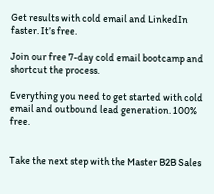Get results with cold email and LinkedIn faster. It’s free.

Join our free 7-day cold email bootcamp and shortcut the process.

Everything you need to get started with cold email and outbound lead generation. 100% free.


Take the next step with the Master B2B Sales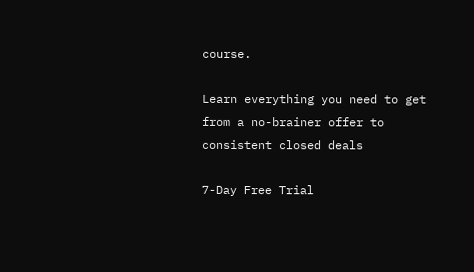course.

Learn everything you need to get from a no-brainer offer to consistent closed deals

7-Day Free Trial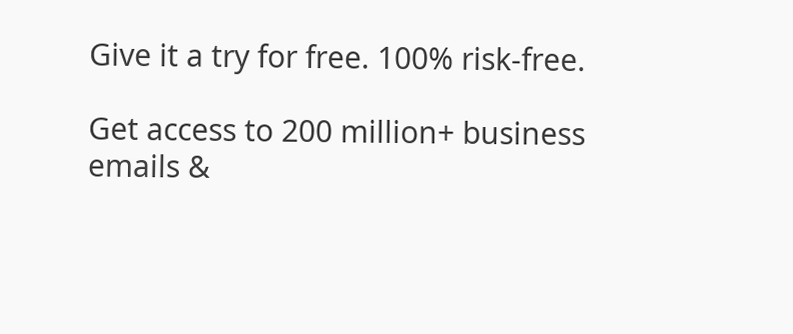Give it a try for free. 100% risk-free.

Get access to 200 million+ business emails &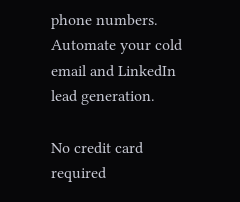phone numbers. Automate your cold email and LinkedIn lead generation.

No credit card required